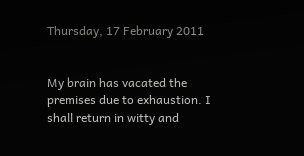Thursday, 17 February 2011


My brain has vacated the premises due to exhaustion. I shall return in witty and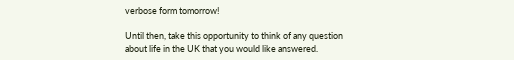verbose form tomorrow!

Until then, take this opportunity to think of any question about life in the UK that you would like answered.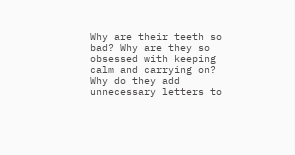Why are their teeth so bad? Why are they so obsessed with keeping calm and carrying on? Why do they add unnecessary letters to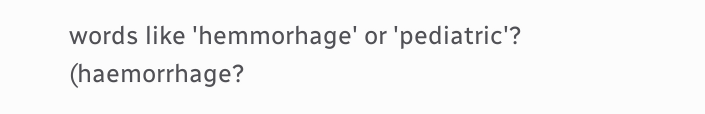words like 'hemmorhage' or 'pediatric'? (haemorrhage?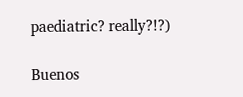paediatric? really?!?)

Buenos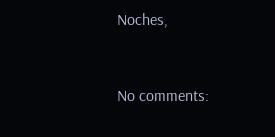Noches,


No comments: